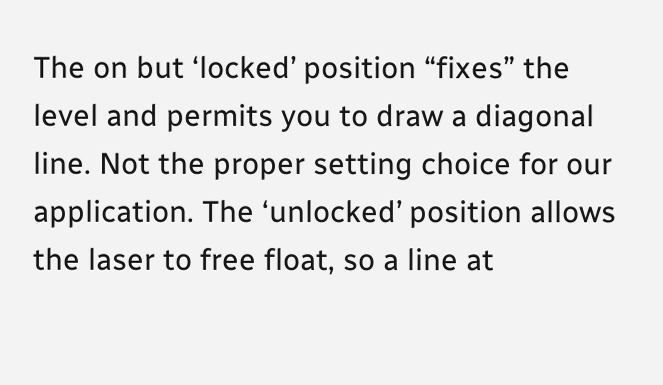The on but ‘locked’ position “fixes” the level and permits you to draw a diagonal line. Not the proper setting choice for our application. The ‘unlocked’ position allows the laser to free float, so a line at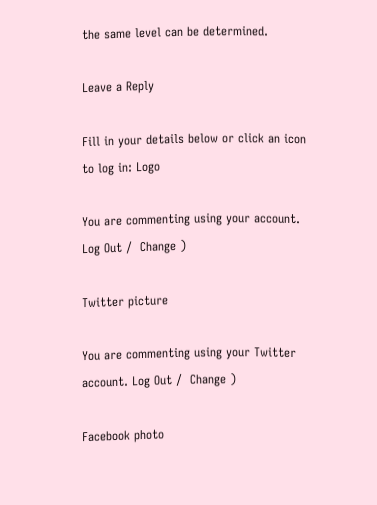the same level can be determined.

Leave a Reply

Fill in your details below or click an icon to log in: Logo

You are commenting using your account. Log Out /  Change )

Twitter picture

You are commenting using your Twitter account. Log Out /  Change )

Facebook photo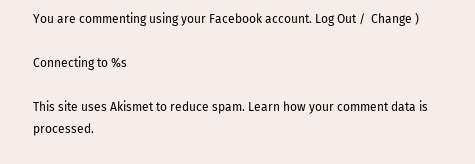You are commenting using your Facebook account. Log Out /  Change )

Connecting to %s

This site uses Akismet to reduce spam. Learn how your comment data is processed.